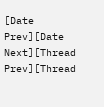[Date Prev][Date Next][Thread Prev][Thread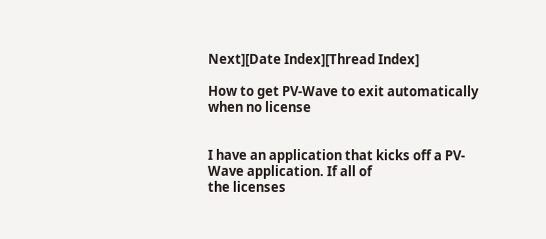Next][Date Index][Thread Index]

How to get PV-Wave to exit automatically when no license


I have an application that kicks off a PV-Wave application. If all of
the licenses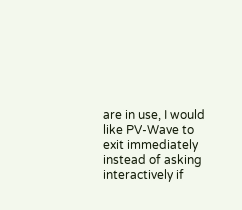are in use, I would like PV-Wave to exit immediately
instead of asking interactively if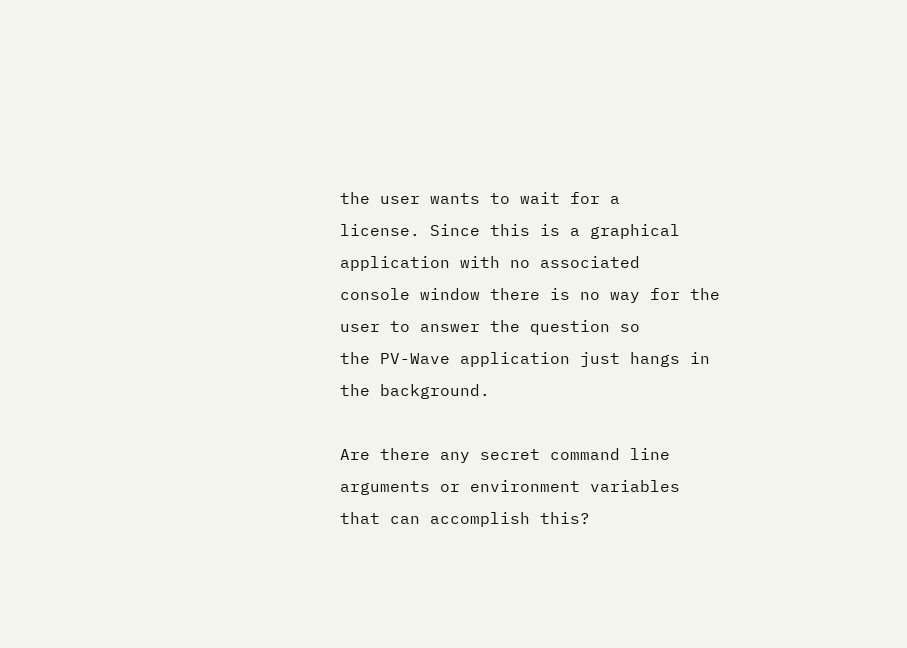the user wants to wait for a
license. Since this is a graphical application with no associated
console window there is no way for the user to answer the question so
the PV-Wave application just hangs in the background.

Are there any secret command line arguments or environment variables
that can accomplish this?